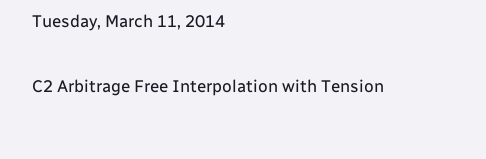Tuesday, March 11, 2014

C2 Arbitrage Free Interpolation with Tension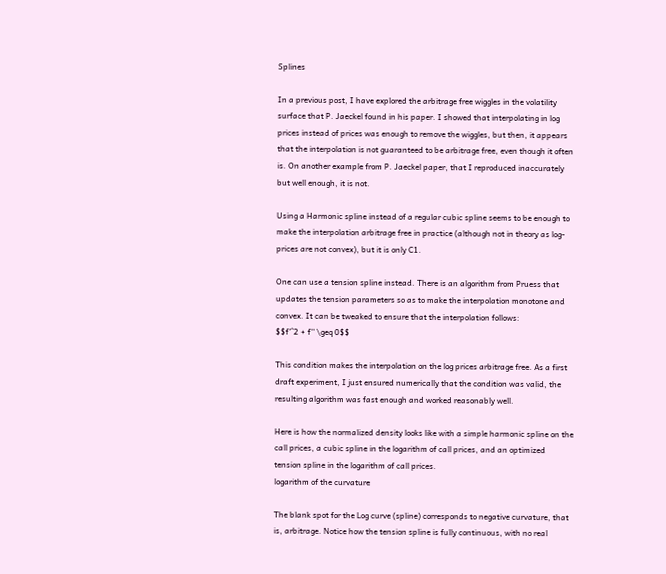Splines

In a previous post, I have explored the arbitrage free wiggles in the volatility surface that P. Jaeckel found in his paper. I showed that interpolating in log prices instead of prices was enough to remove the wiggles, but then, it appears that the interpolation is not guaranteed to be arbitrage free, even though it often is. On another example from P. Jaeckel paper, that I reproduced inaccurately but well enough, it is not.

Using a Harmonic spline instead of a regular cubic spline seems to be enough to make the interpolation arbitrage free in practice (although not in theory as log-prices are not convex), but it is only C1.

One can use a tension spline instead. There is an algorithm from Pruess that updates the tension parameters so as to make the interpolation monotone and convex. It can be tweaked to ensure that the interpolation follows:
$$f'^2 + f'' \geq 0$$

This condition makes the interpolation on the log prices arbitrage free. As a first draft experiment, I just ensured numerically that the condition was valid, the resulting algorithm was fast enough and worked reasonably well.

Here is how the normalized density looks like with a simple harmonic spline on the call prices, a cubic spline in the logarithm of call prices, and an optimized tension spline in the logarithm of call prices.
logarithm of the curvature

The blank spot for the Log curve (spline) corresponds to negative curvature, that is, arbitrage. Notice how the tension spline is fully continuous, with no real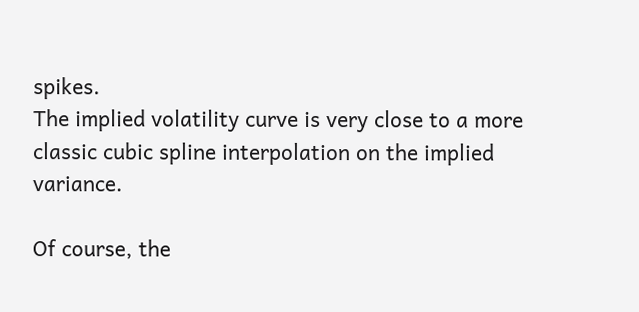spikes.
The implied volatility curve is very close to a more classic cubic spline interpolation on the implied variance.

Of course, the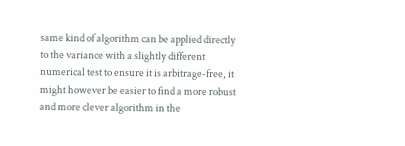same kind of algorithm can be applied directly to the variance with a slightly different numerical test to ensure it is arbitrage-free, it might however be easier to find a more robust and more clever algorithm in the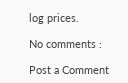log prices.

No comments :

Post a Comment